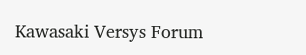Kawasaki Versys Forum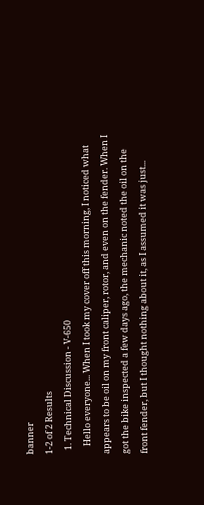banner
1-2 of 2 Results
  1. Technical Discussion - V-650
    Hello everyone... When I took my cover off this morning, I noticed what appears to be oil on my front caliper, rotor, and even on the fender. When I got the bike inspected a few days ago, the mechanic noted the oil on the front fender, but I thought nothing about it, as I assumed it was just...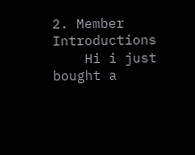2. Member Introductions
    Hi i just bought a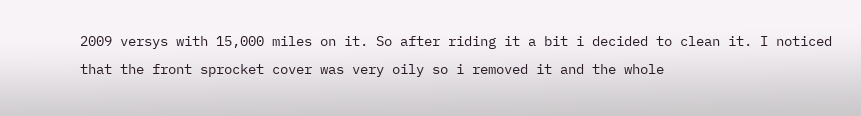2009 versys with 15,000 miles on it. So after riding it a bit i decided to clean it. I noticed that the front sprocket cover was very oily so i removed it and the whole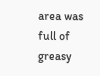area was full of greasy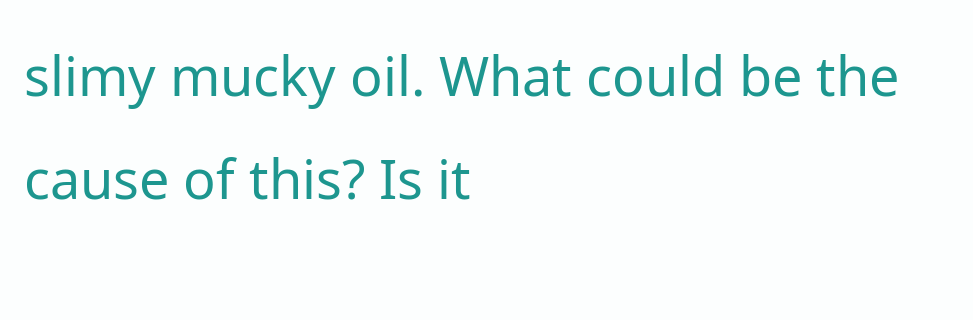slimy mucky oil. What could be the cause of this? Is it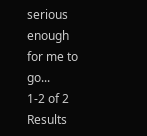serious enough for me to go...
1-2 of 2 Results